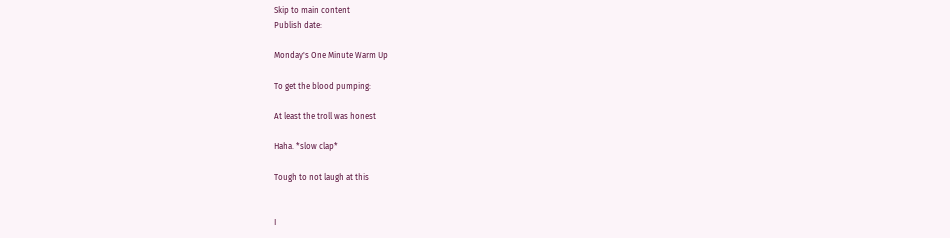Skip to main content
Publish date:

Monday's One Minute Warm Up

To get the blood pumping:

At least the troll was honest

Haha. *slow clap*

Tough to not laugh at this


I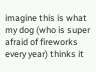imagine this is what my dog (who is super afraid of fireworks every year) thinks it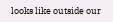looks like outside our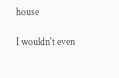house

I wouldn't even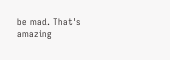be mad. That's amazing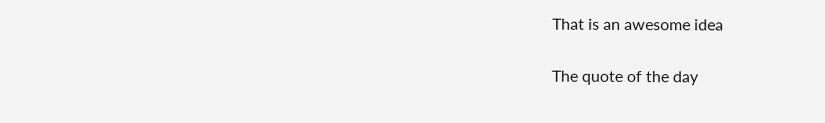That is an awesome idea


The quote of the day